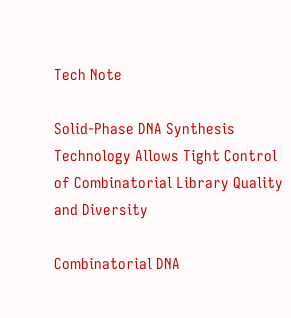Tech Note

Solid-Phase DNA Synthesis Technology Allows Tight Control of Combinatorial Library Quality and Diversity

Combinatorial DNA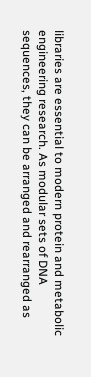libraries are essential to modern protein and metabolic engineering research. As modular sets of DNA sequences, they can be arranged and rearranged as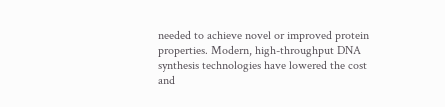needed to achieve novel or improved protein properties. Modern, high-throughput DNA synthesis technologies have lowered the cost and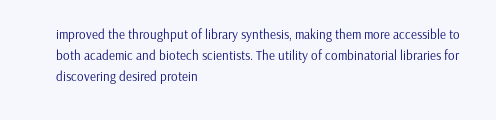improved the throughput of library synthesis, making them more accessible to both academic and biotech scientists. The utility of combinatorial libraries for discovering desired protein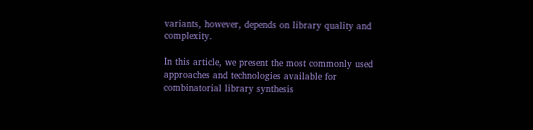variants, however, depends on library quality and complexity.

In this article, we present the most commonly used approaches and technologies available for combinatorial library synthesis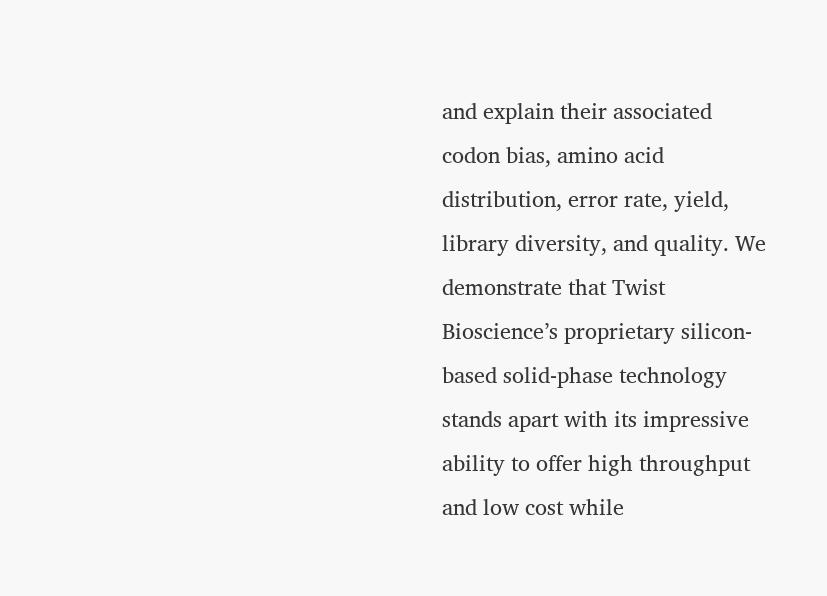and explain their associated codon bias, amino acid distribution, error rate, yield, library diversity, and quality. We demonstrate that Twist Bioscience’s proprietary silicon-based solid-phase technology stands apart with its impressive ability to offer high throughput and low cost while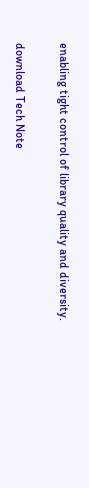enabling tight control of library quality and diversity.

download Tech Note